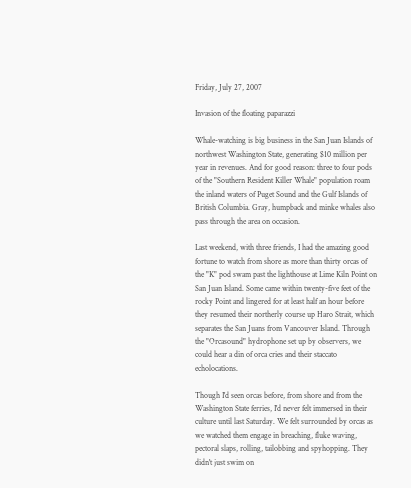Friday, July 27, 2007

Invasion of the floating paparazzi

Whale-watching is big business in the San Juan Islands of northwest Washington State, generating $10 million per year in revenues. And for good reason: three to four pods of the "Southern Resident Killer Whale" population roam the inland waters of Puget Sound and the Gulf Islands of British Columbia. Gray, humpback and minke whales also pass through the area on occasion.

Last weekend, with three friends, I had the amazing good fortune to watch from shore as more than thirty orcas of the "K" pod swam past the lighthouse at Lime Kiln Point on San Juan Island. Some came within twenty-five feet of the rocky Point and lingered for at least half an hour before they resumed their northerly course up Haro Strait, which separates the San Juans from Vancouver Island. Through the "Orcasound" hydrophone set up by observers, we could hear a din of orca cries and their staccato echolocations.

Though I'd seen orcas before, from shore and from the Washington State ferries, I'd never felt immersed in their culture until last Saturday. We felt surrounded by orcas as we watched them engage in breaching, fluke waving, pectoral slaps, rolling, tailobbing and spyhopping. They didn't just swim on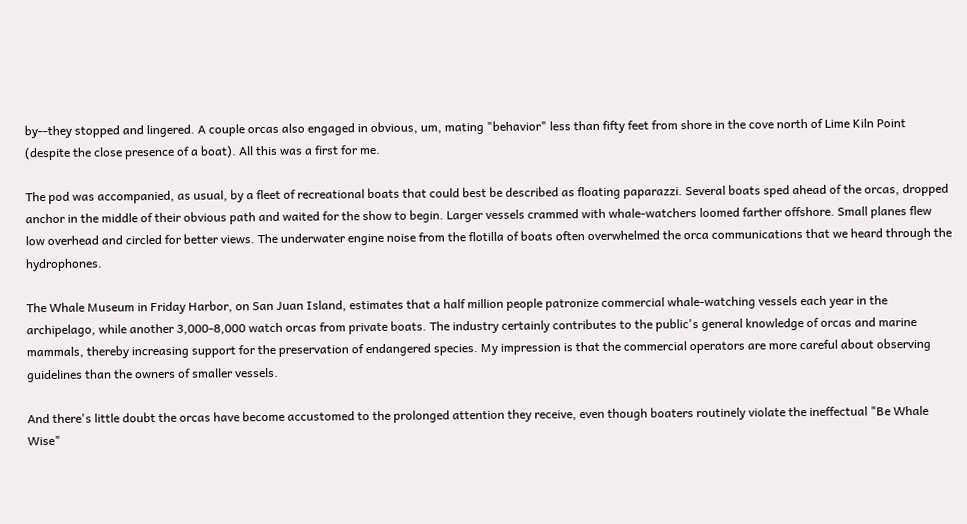by--they stopped and lingered. A couple orcas also engaged in obvious, um, mating "behavior" less than fifty feet from shore in the cove north of Lime Kiln Point (despite the close presence of a boat). All this was a first for me.

The pod was accompanied, as usual, by a fleet of recreational boats that could best be described as floating paparazzi. Several boats sped ahead of the orcas, dropped anchor in the middle of their obvious path and waited for the show to begin. Larger vessels crammed with whale-watchers loomed farther offshore. Small planes flew low overhead and circled for better views. The underwater engine noise from the flotilla of boats often overwhelmed the orca communications that we heard through the hydrophones.

The Whale Museum in Friday Harbor, on San Juan Island, estimates that a half million people patronize commercial whale-watching vessels each year in the archipelago, while another 3,000-8,000 watch orcas from private boats. The industry certainly contributes to the public's general knowledge of orcas and marine mammals, thereby increasing support for the preservation of endangered species. My impression is that the commercial operators are more careful about observing guidelines than the owners of smaller vessels.

And there's little doubt the orcas have become accustomed to the prolonged attention they receive, even though boaters routinely violate the ineffectual "Be Whale Wise"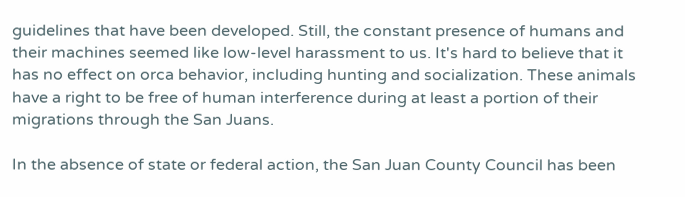guidelines that have been developed. Still, the constant presence of humans and their machines seemed like low-level harassment to us. It's hard to believe that it has no effect on orca behavior, including hunting and socialization. These animals have a right to be free of human interference during at least a portion of their migrations through the San Juans.

In the absence of state or federal action, the San Juan County Council has been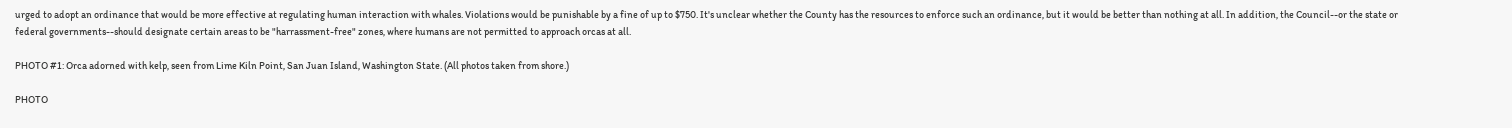urged to adopt an ordinance that would be more effective at regulating human interaction with whales. Violations would be punishable by a fine of up to $750. It's unclear whether the County has the resources to enforce such an ordinance, but it would be better than nothing at all. In addition, the Council--or the state or federal governments--should designate certain areas to be "harrassment-free" zones, where humans are not permitted to approach orcas at all.

PHOTO #1: Orca adorned with kelp, seen from Lime Kiln Point, San Juan Island, Washington State. (All photos taken from shore.)

PHOTO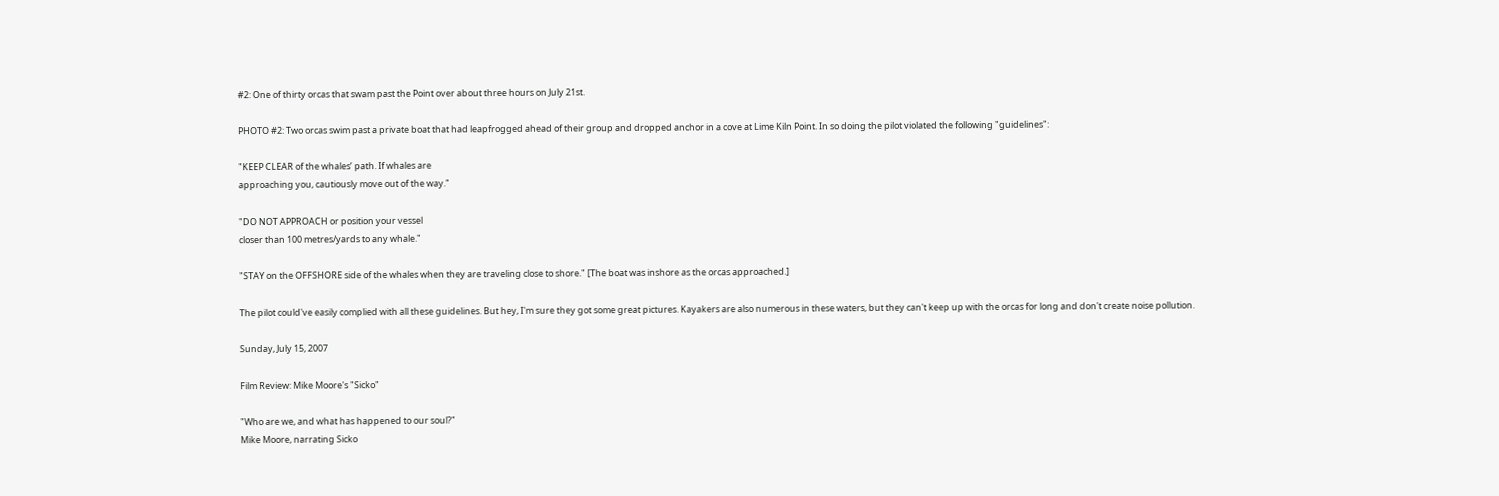#2: One of thirty orcas that swam past the Point over about three hours on July 21st.

PHOTO #2: Two orcas swim past a private boat that had leapfrogged ahead of their group and dropped anchor in a cove at Lime Kiln Point. In so doing the pilot violated the following "guidelines":

"KEEP CLEAR of the whales’ path. If whales are
approaching you, cautiously move out of the way."

"DO NOT APPROACH or position your vessel
closer than 100 metres/yards to any whale."

"STAY on the OFFSHORE side of the whales when they are traveling close to shore." [The boat was inshore as the orcas approached.]

The pilot could've easily complied with all these guidelines. But hey, I'm sure they got some great pictures. Kayakers are also numerous in these waters, but they can't keep up with the orcas for long and don't create noise pollution.

Sunday, July 15, 2007

Film Review: Mike Moore's "Sicko"

"Who are we, and what has happened to our soul?"
Mike Moore, narrating Sicko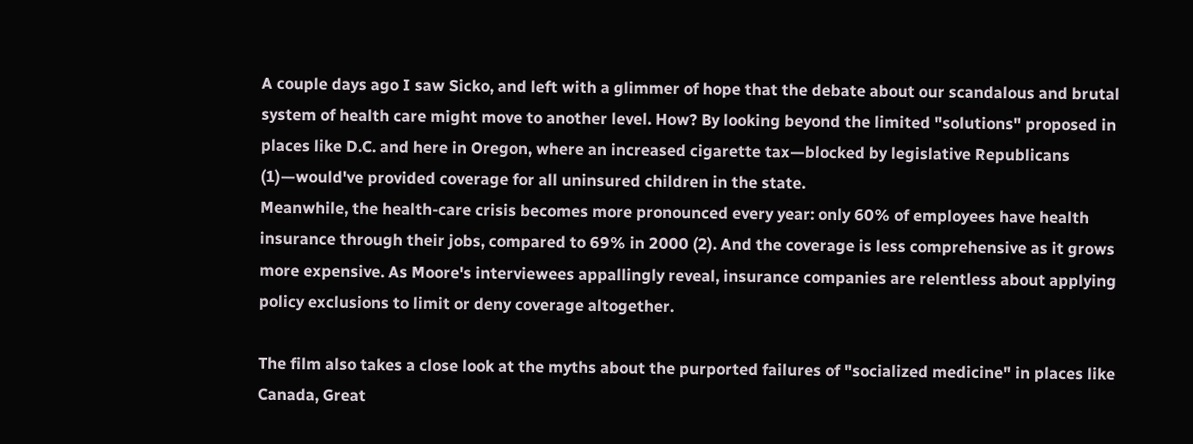A couple days ago I saw Sicko, and left with a glimmer of hope that the debate about our scandalous and brutal system of health care might move to another level. How? By looking beyond the limited "solutions" proposed in places like D.C. and here in Oregon, where an increased cigarette tax—blocked by legislative Republicans (1)—would've provided coverage for all uninsured children in the state.
Meanwhile, the health-care crisis becomes more pronounced every year: only 60% of employees have health insurance through their jobs, compared to 69% in 2000 (2). And the coverage is less comprehensive as it grows more expensive. As Moore's interviewees appallingly reveal, insurance companies are relentless about applying policy exclusions to limit or deny coverage altogether.

The film also takes a close look at the myths about the purported failures of "socialized medicine" in places like Canada, Great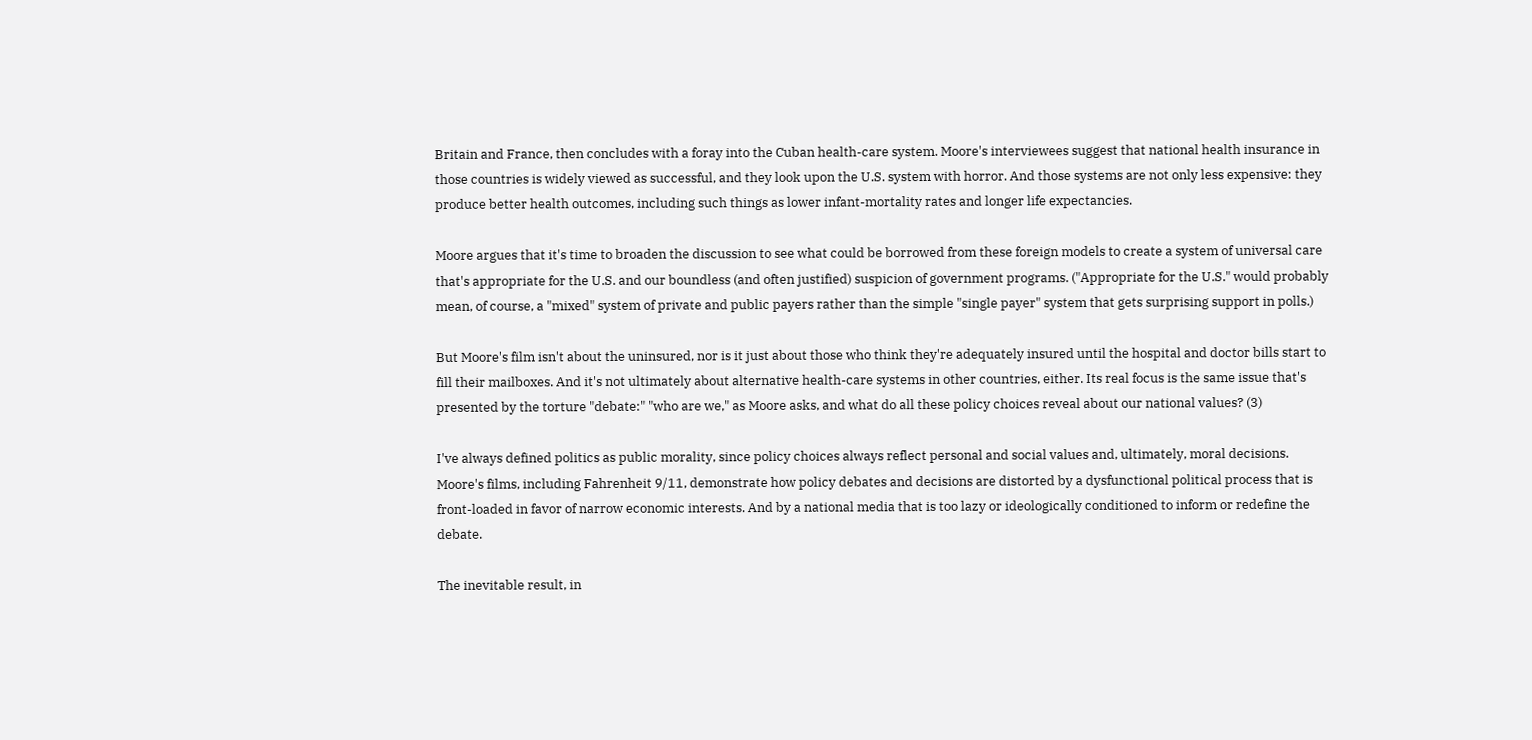Britain and France, then concludes with a foray into the Cuban health-care system. Moore's interviewees suggest that national health insurance in those countries is widely viewed as successful, and they look upon the U.S. system with horror. And those systems are not only less expensive: they produce better health outcomes, including such things as lower infant-mortality rates and longer life expectancies.

Moore argues that it's time to broaden the discussion to see what could be borrowed from these foreign models to create a system of universal care that's appropriate for the U.S. and our boundless (and often justified) suspicion of government programs. ("Appropriate for the U.S." would probably mean, of course, a "mixed" system of private and public payers rather than the simple "single payer" system that gets surprising support in polls.)

But Moore's film isn't about the uninsured, nor is it just about those who think they're adequately insured until the hospital and doctor bills start to fill their mailboxes. And it's not ultimately about alternative health-care systems in other countries, either. Its real focus is the same issue that's presented by the torture "debate:" "who are we," as Moore asks, and what do all these policy choices reveal about our national values? (3)

I've always defined politics as public morality, since policy choices always reflect personal and social values and, ultimately, moral decisions. Moore's films, including Fahrenheit 9/11, demonstrate how policy debates and decisions are distorted by a dysfunctional political process that is front-loaded in favor of narrow economic interests. And by a national media that is too lazy or ideologically conditioned to inform or redefine the debate.

The inevitable result, in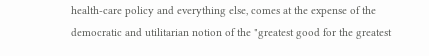health-care policy and everything else, comes at the expense of the democratic and utilitarian notion of the "greatest good for the greatest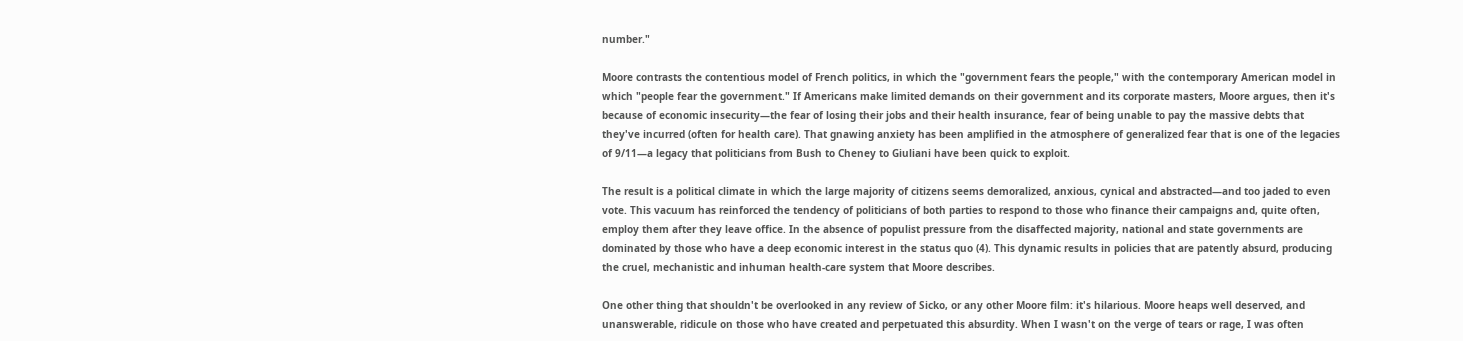number."

Moore contrasts the contentious model of French politics, in which the "government fears the people," with the contemporary American model in which "people fear the government." If Americans make limited demands on their government and its corporate masters, Moore argues, then it's because of economic insecurity—the fear of losing their jobs and their health insurance, fear of being unable to pay the massive debts that they've incurred (often for health care). That gnawing anxiety has been amplified in the atmosphere of generalized fear that is one of the legacies of 9/11—a legacy that politicians from Bush to Cheney to Giuliani have been quick to exploit.

The result is a political climate in which the large majority of citizens seems demoralized, anxious, cynical and abstracted—and too jaded to even vote. This vacuum has reinforced the tendency of politicians of both parties to respond to those who finance their campaigns and, quite often, employ them after they leave office. In the absence of populist pressure from the disaffected majority, national and state governments are dominated by those who have a deep economic interest in the status quo (4). This dynamic results in policies that are patently absurd, producing the cruel, mechanistic and inhuman health-care system that Moore describes.

One other thing that shouldn't be overlooked in any review of Sicko, or any other Moore film: it's hilarious. Moore heaps well deserved, and unanswerable, ridicule on those who have created and perpetuated this absurdity. When I wasn't on the verge of tears or rage, I was often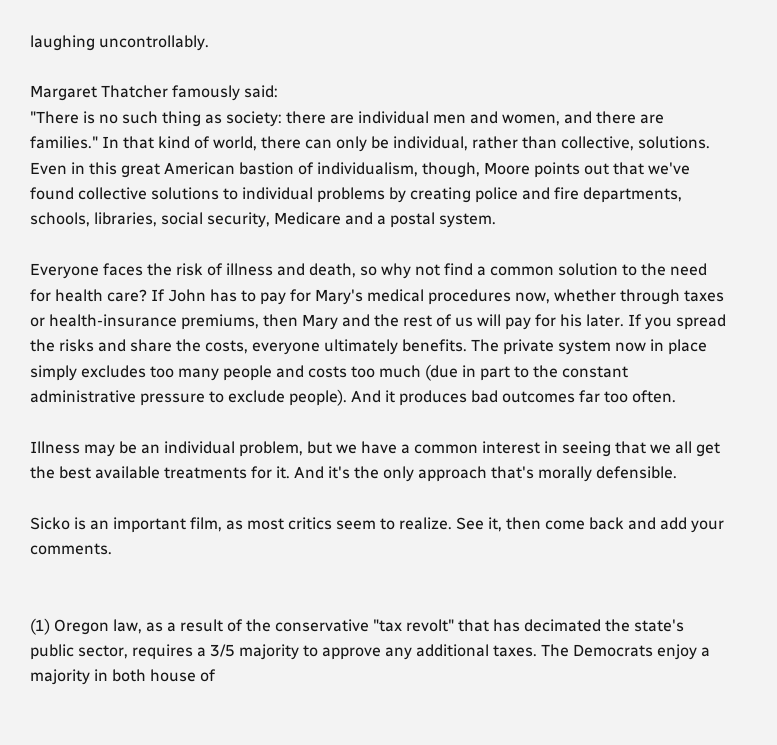laughing uncontrollably.

Margaret Thatcher famously said:
"There is no such thing as society: there are individual men and women, and there are families." In that kind of world, there can only be individual, rather than collective, solutions. Even in this great American bastion of individualism, though, Moore points out that we've found collective solutions to individual problems by creating police and fire departments, schools, libraries, social security, Medicare and a postal system.

Everyone faces the risk of illness and death, so why not find a common solution to the need for health care? If John has to pay for Mary's medical procedures now, whether through taxes or health-insurance premiums, then Mary and the rest of us will pay for his later. If you spread the risks and share the costs, everyone ultimately benefits. The private system now in place simply excludes too many people and costs too much (due in part to the constant administrative pressure to exclude people). And it produces bad outcomes far too often.

Illness may be an individual problem, but we have a common interest in seeing that we all get the best available treatments for it. And it's the only approach that's morally defensible.

Sicko is an important film, as most critics seem to realize. See it, then come back and add your comments.


(1) Oregon law, as a result of the conservative "tax revolt" that has decimated the state's public sector, requires a 3/5 majority to approve any additional taxes. The Democrats enjoy a majority in both house of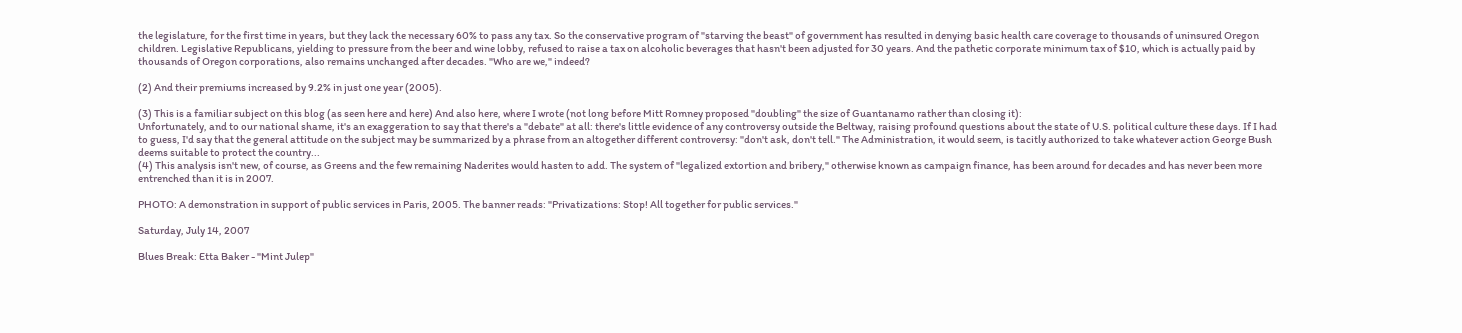the legislature, for the first time in years, but they lack the necessary 60% to pass any tax. So the conservative program of "starving the beast" of government has resulted in denying basic health care coverage to thousands of uninsured Oregon children. Legislative Republicans, yielding to pressure from the beer and wine lobby, refused to raise a tax on alcoholic beverages that hasn't been adjusted for 30 years. And the pathetic corporate minimum tax of $10, which is actually paid by thousands of Oregon corporations, also remains unchanged after decades. "Who are we," indeed?

(2) And their premiums increased by 9.2% in just one year (2005).

(3) This is a familiar subject on this blog (as seen here and here) And also here, where I wrote (not long before Mitt Romney proposed "doubling" the size of Guantanamo rather than closing it):
Unfortunately, and to our national shame, it's an exaggeration to say that there's a "debate" at all: there's little evidence of any controversy outside the Beltway, raising profound questions about the state of U.S. political culture these days. If I had to guess, I'd say that the general attitude on the subject may be summarized by a phrase from an altogether different controversy: "don't ask, don't tell." The Administration, it would seem, is tacitly authorized to take whatever action George Bush deems suitable to protect the country...
(4) This analysis isn't new, of course, as Greens and the few remaining Naderites would hasten to add. The system of "legalized extortion and bribery," otherwise known as campaign finance, has been around for decades and has never been more entrenched than it is in 2007.

PHOTO: A demonstration in support of public services in Paris, 2005. The banner reads: "Privatizations: Stop! All together for public services."

Saturday, July 14, 2007

Blues Break: Etta Baker - "Mint Julep"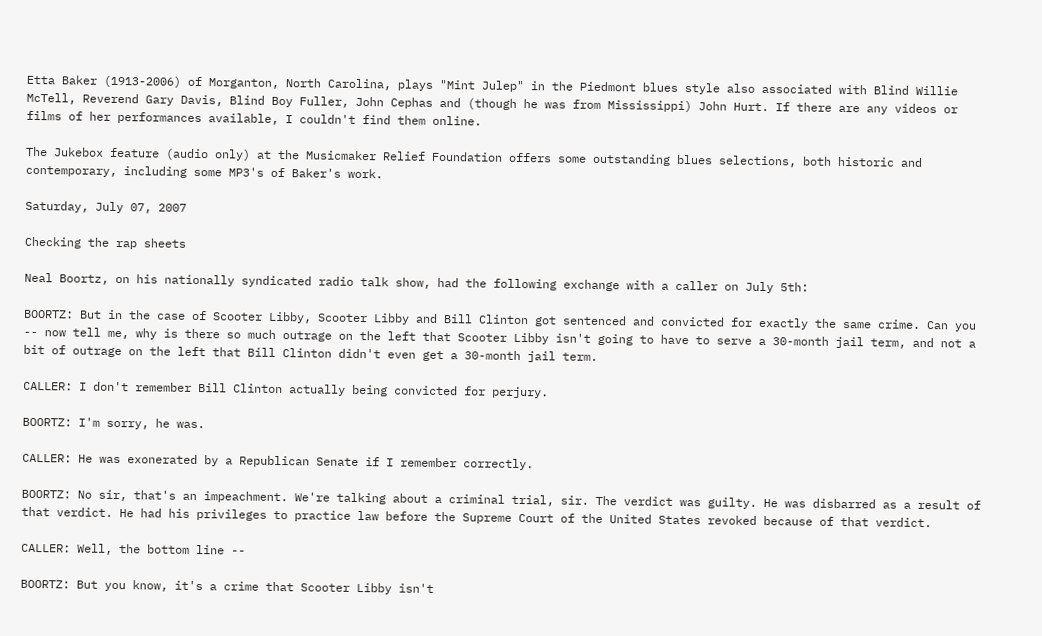Etta Baker (1913-2006) of Morganton, North Carolina, plays "Mint Julep" in the Piedmont blues style also associated with Blind Willie McTell, Reverend Gary Davis, Blind Boy Fuller, John Cephas and (though he was from Mississippi) John Hurt. If there are any videos or films of her performances available, I couldn't find them online.

The Jukebox feature (audio only) at the Musicmaker Relief Foundation offers some outstanding blues selections, both historic and contemporary, including some MP3's of Baker's work.

Saturday, July 07, 2007

Checking the rap sheets

Neal Boortz, on his nationally syndicated radio talk show, had the following exchange with a caller on July 5th:

BOORTZ: But in the case of Scooter Libby, Scooter Libby and Bill Clinton got sentenced and convicted for exactly the same crime. Can you -- now tell me, why is there so much outrage on the left that Scooter Libby isn't going to have to serve a 30-month jail term, and not a bit of outrage on the left that Bill Clinton didn't even get a 30-month jail term.

CALLER: I don't remember Bill Clinton actually being convicted for perjury.

BOORTZ: I'm sorry, he was.

CALLER: He was exonerated by a Republican Senate if I remember correctly.

BOORTZ: No sir, that's an impeachment. We're talking about a criminal trial, sir. The verdict was guilty. He was disbarred as a result of that verdict. He had his privileges to practice law before the Supreme Court of the United States revoked because of that verdict.

CALLER: Well, the bottom line --

BOORTZ: But you know, it's a crime that Scooter Libby isn't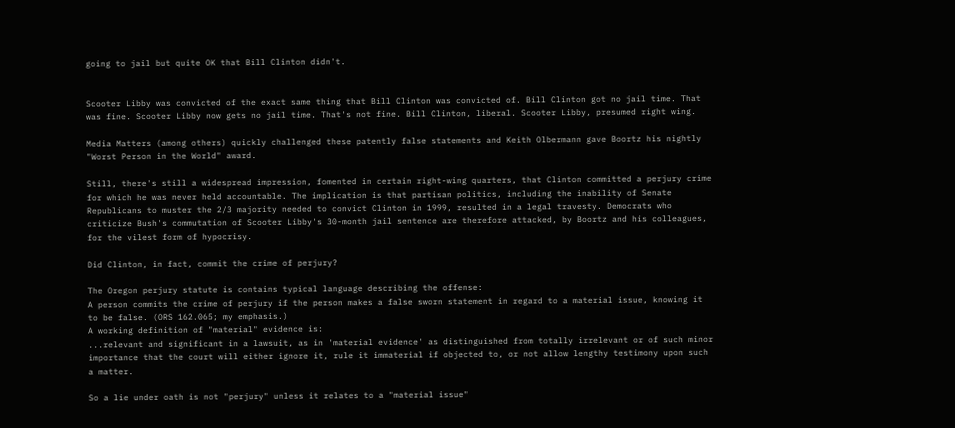going to jail but quite OK that Bill Clinton didn't.


Scooter Libby was convicted of the exact same thing that Bill Clinton was convicted of. Bill Clinton got no jail time. That was fine. Scooter Libby now gets no jail time. That's not fine. Bill Clinton, liberal. Scooter Libby, presumed right wing.

Media Matters (among others) quickly challenged these patently false statements and Keith Olbermann gave Boortz his nightly "Worst Person in the World" award.

Still, there's still a widespread impression, fomented in certain right-wing quarters, that Clinton committed a perjury crime for which he was never held accountable. The implication is that partisan politics, including the inability of Senate Republicans to muster the 2/3 majority needed to convict Clinton in 1999, resulted in a legal travesty. Democrats who criticize Bush's commutation of Scooter Libby's 30-month jail sentence are therefore attacked, by Boortz and his colleagues, for the vilest form of hypocrisy.

Did Clinton, in fact, commit the crime of perjury?

The Oregon perjury statute is contains typical language describing the offense:
A person commits the crime of perjury if the person makes a false sworn statement in regard to a material issue, knowing it to be false. (ORS 162.065; my emphasis.)
A working definition of "material" evidence is:
...relevant and significant in a lawsuit, as in 'material evidence' as distinguished from totally irrelevant or of such minor importance that the court will either ignore it, rule it immaterial if objected to, or not allow lengthy testimony upon such a matter.

So a lie under oath is not "perjury" unless it relates to a "material issue"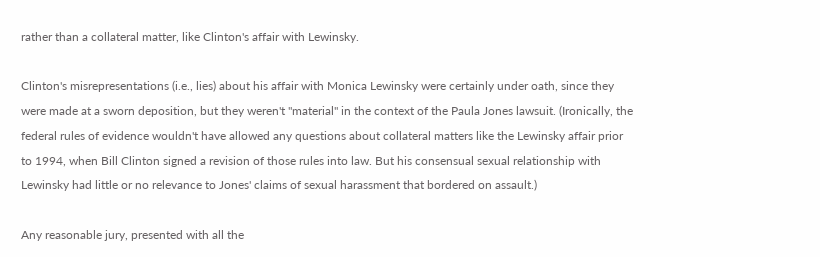rather than a collateral matter, like Clinton's affair with Lewinsky.

Clinton's misrepresentations (i.e., lies) about his affair with Monica Lewinsky were certainly under oath, since they were made at a sworn deposition, but they weren't "material" in the context of the Paula Jones lawsuit. (Ironically, the federal rules of evidence wouldn't have allowed any questions about collateral matters like the Lewinsky affair prior to 1994, when Bill Clinton signed a revision of those rules into law. But his consensual sexual relationship with Lewinsky had little or no relevance to Jones' claims of sexual harassment that bordered on assault.)

Any reasonable jury, presented with all the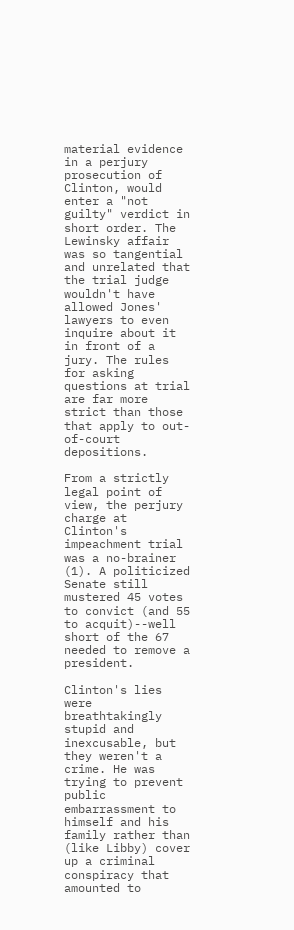material evidence in a perjury prosecution of Clinton, would enter a "not guilty" verdict in short order. The Lewinsky affair was so tangential and unrelated that the trial judge wouldn't have allowed Jones' lawyers to even inquire about it in front of a jury. The rules for asking questions at trial are far more strict than those that apply to out-of-court depositions.

From a strictly legal point of view, the perjury charge at Clinton's impeachment trial was a no-brainer (1). A politicized Senate still mustered 45 votes to convict (and 55 to acquit)--well short of the 67 needed to remove a president.

Clinton's lies were breathtakingly stupid and inexcusable, but they weren't a crime. He was trying to prevent public embarrassment to himself and his family rather than (like Libby) cover up a criminal conspiracy that amounted to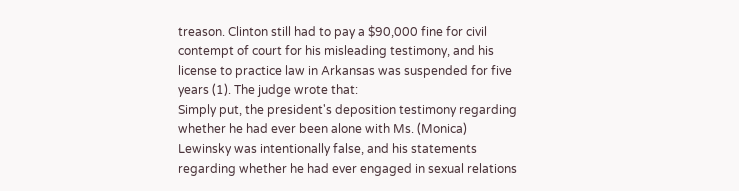treason. Clinton still had to pay a $90,000 fine for civil contempt of court for his misleading testimony, and his license to practice law in Arkansas was suspended for five years (1). The judge wrote that:
Simply put, the president's deposition testimony regarding whether he had ever been alone with Ms. (Monica) Lewinsky was intentionally false, and his statements regarding whether he had ever engaged in sexual relations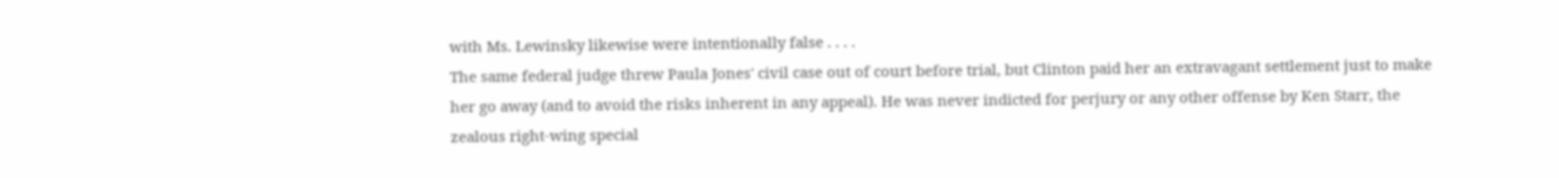with Ms. Lewinsky likewise were intentionally false . . . .
The same federal judge threw Paula Jones' civil case out of court before trial, but Clinton paid her an extravagant settlement just to make her go away (and to avoid the risks inherent in any appeal). He was never indicted for perjury or any other offense by Ken Starr, the zealous right-wing special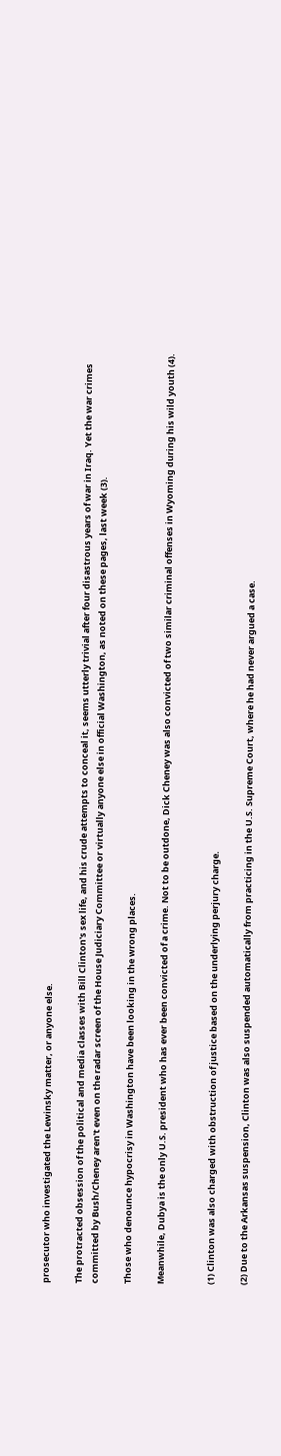prosecutor who investigated the Lewinsky matter, or anyone else.

The protracted obsession of the political and media classes with Bill Clinton's sex life, and his crude attempts to conceal it, seems utterly trivial after four disastrous years of war in Iraq. Yet the war crimes committed by Bush/Cheney aren't even on the radar screen of the House Judiciary Committee or virtually anyone else in official Washington, as noted on these pages, last week (3).

Those who denounce hypocrisy in Washington have been looking in the wrong places.

Meanwhile, Dubya is the only U.S. president who has ever been convicted of a crime. Not to be outdone, Dick Cheney was also convicted of two similar criminal offenses in Wyoming during his wild youth (4).


(1) Clinton was also charged with obstruction of justice based on the underlying perjury charge.

(2) Due to the Arkansas suspension, Clinton was also suspended automatically from practicing in the U.S. Supreme Court, where he had never argued a case.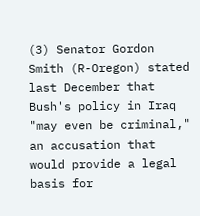(3) Senator Gordon Smith (R-Oregon) stated last December that Bush's policy in Iraq "may even be criminal," an accusation that would provide a legal basis for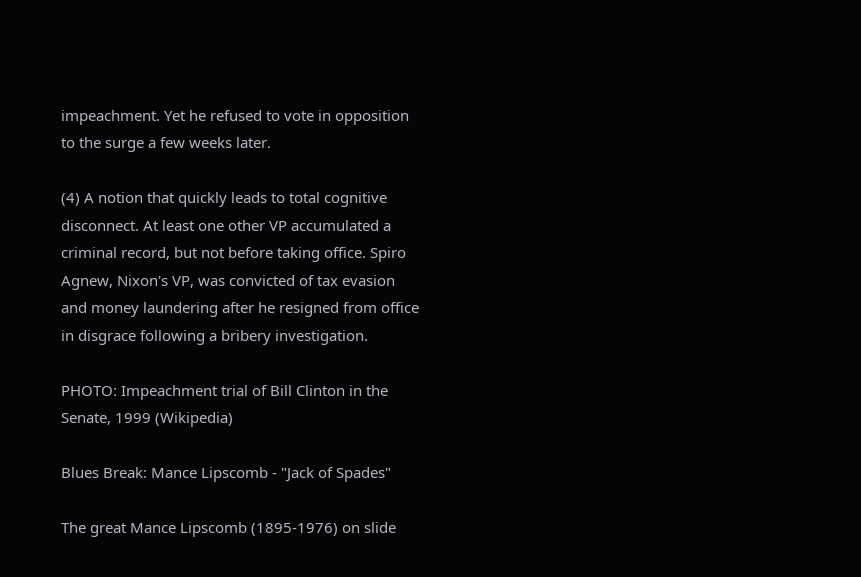impeachment. Yet he refused to vote in opposition to the surge a few weeks later.

(4) A notion that quickly leads to total cognitive disconnect. At least one other VP accumulated a criminal record, but not before taking office. Spiro Agnew, Nixon's VP, was convicted of tax evasion and money laundering after he resigned from office in disgrace following a bribery investigation.

PHOTO: Impeachment trial of Bill Clinton in the Senate, 1999 (Wikipedia)

Blues Break: Mance Lipscomb - "Jack of Spades"

The great Mance Lipscomb (1895-1976) on slide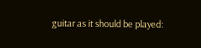guitar as it should be played: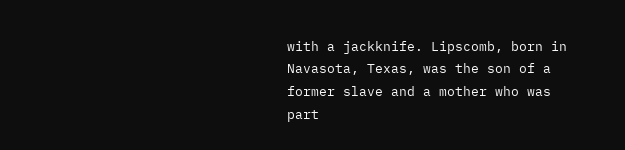with a jackknife. Lipscomb, born in Navasota, Texas, was the son of a former slave and a mother who was part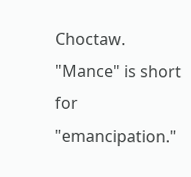Choctaw. "Mance" is short for "emancipation."